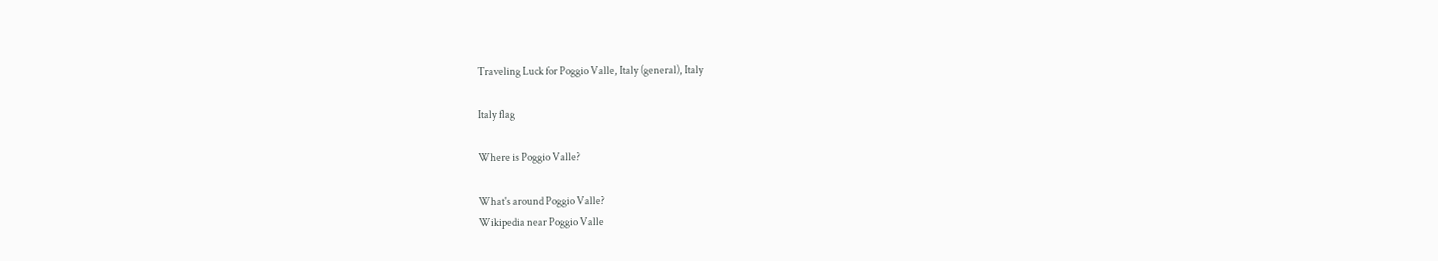Traveling Luck for Poggio Valle, Italy (general), Italy

Italy flag

Where is Poggio Valle?

What's around Poggio Valle?
Wikipedia near Poggio Valle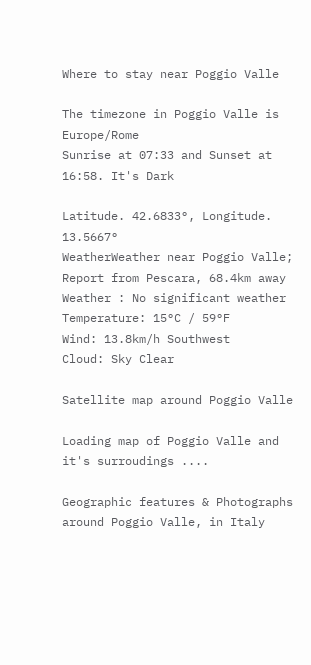Where to stay near Poggio Valle

The timezone in Poggio Valle is Europe/Rome
Sunrise at 07:33 and Sunset at 16:58. It's Dark

Latitude. 42.6833°, Longitude. 13.5667°
WeatherWeather near Poggio Valle; Report from Pescara, 68.4km away
Weather : No significant weather
Temperature: 15°C / 59°F
Wind: 13.8km/h Southwest
Cloud: Sky Clear

Satellite map around Poggio Valle

Loading map of Poggio Valle and it's surroudings ....

Geographic features & Photographs around Poggio Valle, in Italy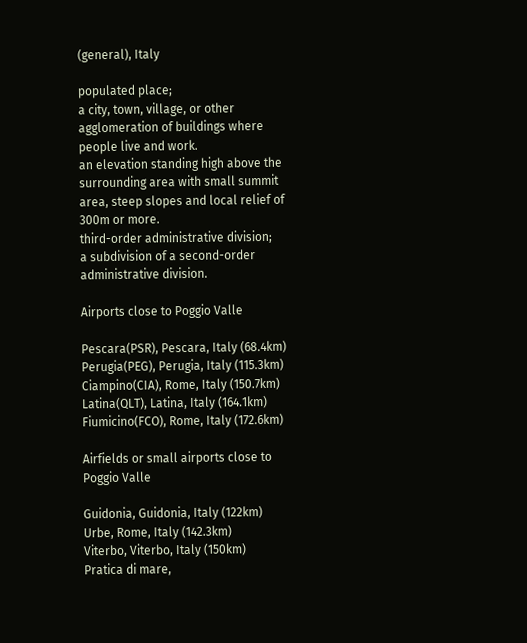(general), Italy

populated place;
a city, town, village, or other agglomeration of buildings where people live and work.
an elevation standing high above the surrounding area with small summit area, steep slopes and local relief of 300m or more.
third-order administrative division;
a subdivision of a second-order administrative division.

Airports close to Poggio Valle

Pescara(PSR), Pescara, Italy (68.4km)
Perugia(PEG), Perugia, Italy (115.3km)
Ciampino(CIA), Rome, Italy (150.7km)
Latina(QLT), Latina, Italy (164.1km)
Fiumicino(FCO), Rome, Italy (172.6km)

Airfields or small airports close to Poggio Valle

Guidonia, Guidonia, Italy (122km)
Urbe, Rome, Italy (142.3km)
Viterbo, Viterbo, Italy (150km)
Pratica di mare,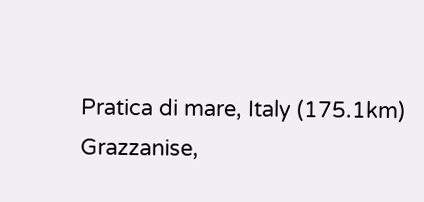Pratica di mare, Italy (175.1km)
Grazzanise,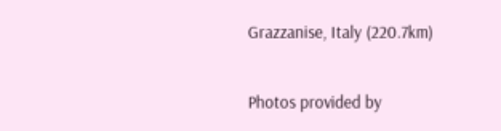Grazzanise, Italy (220.7km)

Photos provided by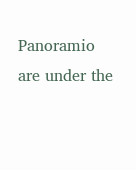Panoramio are under the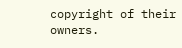copyright of their owners.